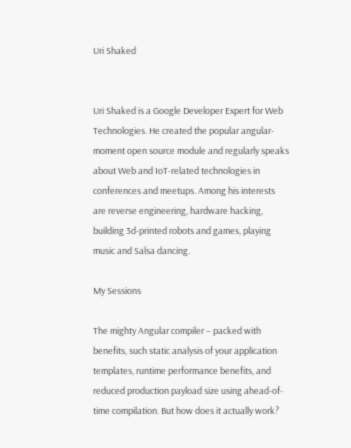Uri Shaked


Uri Shaked is a Google Developer Expert for Web Technologies. He created the popular angular-moment open source module and regularly speaks about Web and IoT-related technologies in conferences and meetups. Among his interests are reverse engineering, hardware hacking, building 3d-printed robots and games, playing music and Salsa dancing.

My Sessions

The mighty Angular compiler – packed with benefits, such static analysis of your application templates, runtime performance benefits, and reduced production payload size using ahead-of-time compilation. But how does it actually work?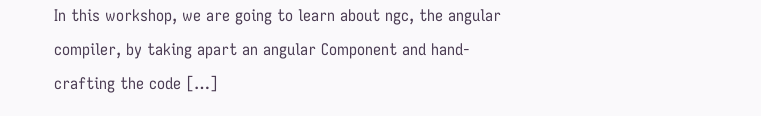In this workshop, we are going to learn about ngc, the angular compiler, by taking apart an angular Component and hand-crafting the code […]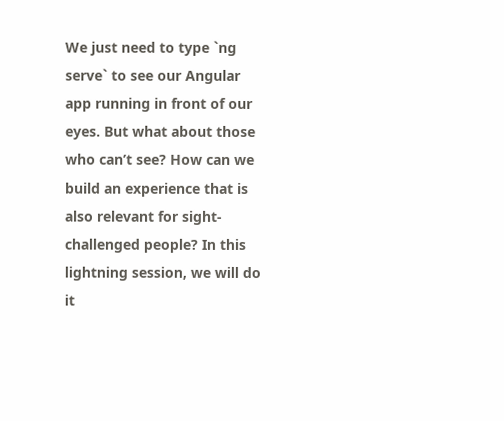We just need to type `ng serve` to see our Angular app running in front of our eyes. But what about those who can’t see? How can we build an experience that is also relevant for sight-challenged people? In this lightning session, we will do it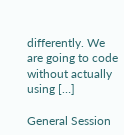differently. We are going to code without actually using […]

General Session